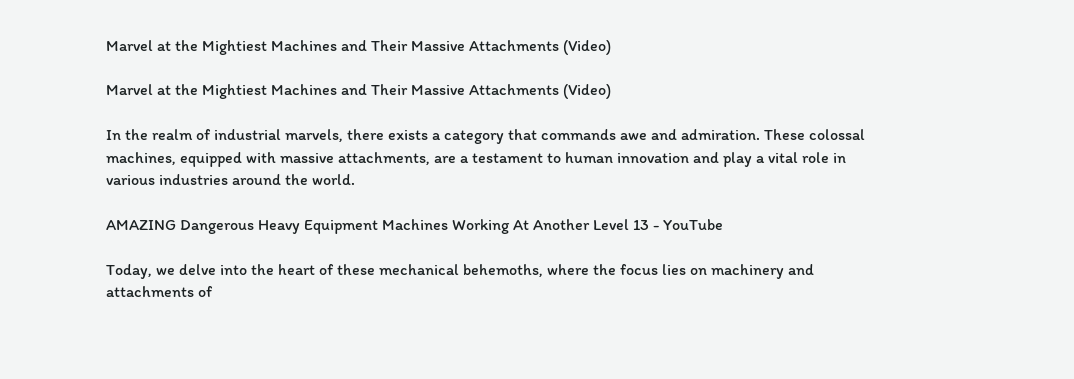Marvel at the Mightiest Machines and Their Massive Attachments (Video)

Marvel at the Mightiest Machines and Their Massive Attachments (Video)

In the realm of industrial marvels, there exists a category that commands awe and admiration. These colossal machines, equipped with massive attachments, are a testament to human innovation and play a vital role in various industries around the world.

AMAZING Dangerous Heavy Equipment Machines Working At Another Level 13 - YouTube

Today, we delve into the heart of these mechanical behemoths, where the focus lies on machinery and attachments of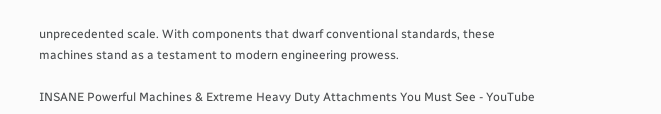unprecedented scale. With components that dwarf conventional standards, these machines stand as a testament to modern engineering prowess.

INSANE Powerful Machines & Extreme Heavy Duty Attachments You Must See - YouTube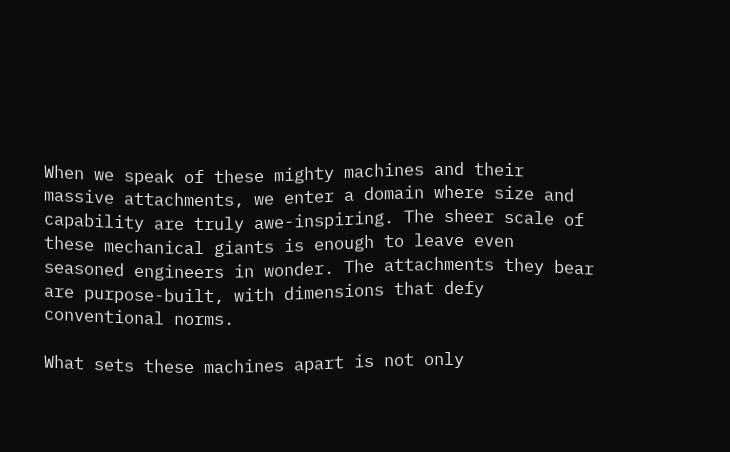When we speak of these mighty machines and their massive attachments, we enter a domain where size and capability are truly awe-inspiring. The sheer scale of these mechanical giants is enough to leave even seasoned engineers in wonder. The attachments they bear are purpose-built, with dimensions that defy conventional norms.

What sets these machines apart is not only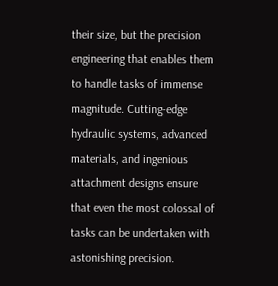their size, but the precision engineering that enables them to handle tasks of immense magnitude. Cutting-edge hydraulic systems, advanced materials, and ingenious attachment designs ensure that even the most colossal of tasks can be undertaken with astonishing precision.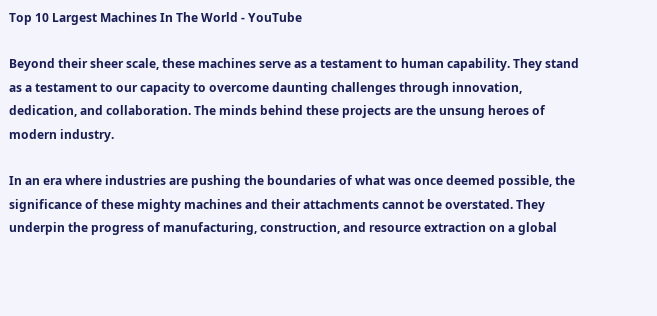Top 10 Largest Machines In The World - YouTube

Beyond their sheer scale, these machines serve as a testament to human capability. They stand as a testament to our capacity to overcome daunting challenges through innovation, dedication, and collaboration. The minds behind these projects are the unsung heroes of modern industry.

In an era where industries are pushing the boundaries of what was once deemed possible, the significance of these mighty machines and their attachments cannot be overstated. They underpin the progress of manufacturing, construction, and resource extraction on a global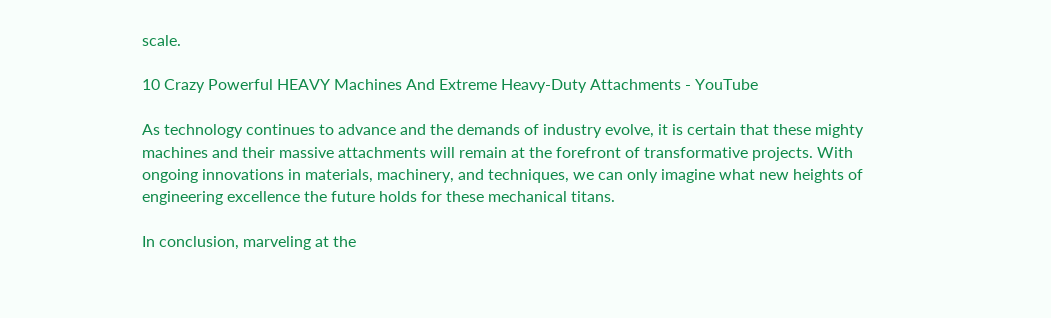scale.

10 Crazy Powerful HEAVY Machines And Extreme Heavy-Duty Attachments - YouTube

As technology continues to advance and the demands of industry evolve, it is certain that these mighty machines and their massive attachments will remain at the forefront of transformative projects. With ongoing innovations in materials, machinery, and techniques, we can only imagine what new heights of engineering excellence the future holds for these mechanical titans.

In conclusion, marveling at the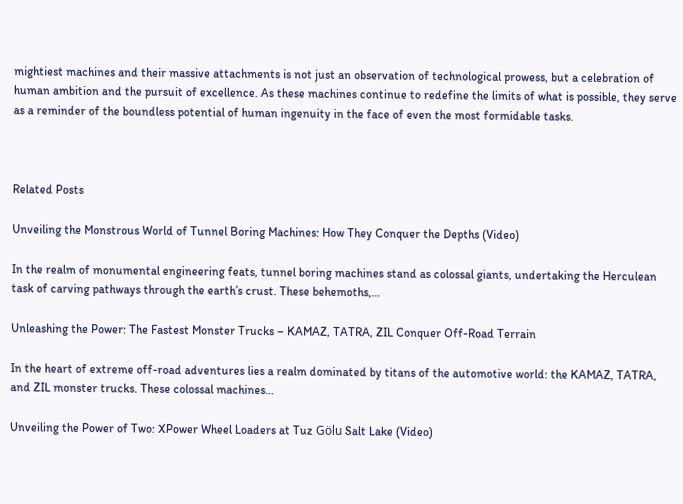mightiest machines and their massive attachments is not just an observation of technological prowess, but a celebration of human ambition and the pursuit of excellence. As these machines continue to redefine the limits of what is possible, they serve as a reminder of the boundless potential of human ingenuity in the face of even the most formidable tasks.



Related Posts

Unveiling the Monstrous World of Tunnel Boring Machines: How They Conquer the Depths (Video)

In the realm of monumental engineering feats, tunnel boring machines stand as colossal giants, undertaking the Herculean task of carving pathways through the earth’s crust. These behemoths,…

Unleashing the Power: The Fastest Monster Trucks – KAMAZ, TATRA, ZIL Conquer Off-Road Terrain

In the heart of extreme off-road adventures lies a realm dominated by titans of the automotive world: the KAMAZ, TATRA, and ZIL monster trucks. These colossal machines…

Unveiling the Power of Two: XPower Wheel Loaders at Tuz Gölu Salt Lake (Video)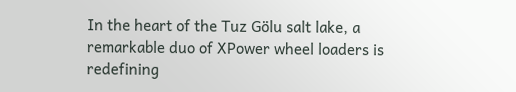In the heart of the Tuz Gölu salt lake, a remarkable duo of XPower wheel loaders is redefining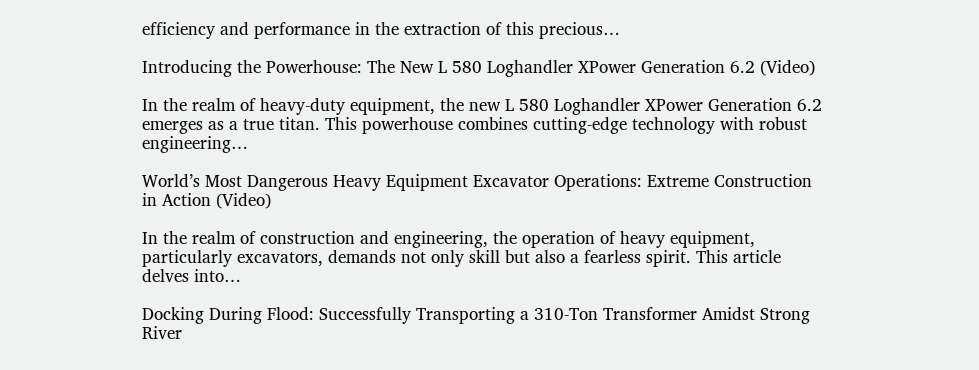efficiency and performance in the extraction of this precious…

Introducing the Powerhouse: The New L 580 Loghandler XPower Generation 6.2 (Video)

In the realm of heavy-duty equipment, the new L 580 Loghandler XPower Generation 6.2 emerges as a true titan. This powerhouse combines cutting-edge technology with robust engineering…

World’s Most Dangerous Heavy Equipment Excavator Operations: Extreme Construction in Action (Video)

In the realm of construction and engineering, the operation of heavy equipment, particularly excavators, demands not only skill but also a fearless spirit. This article delves into…

Docking During Flood: Successfully Transporting a 310-Ton Transformer Amidst Strong River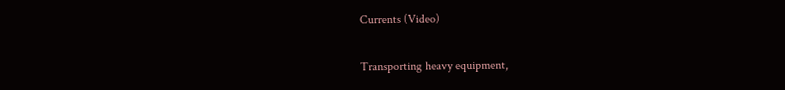Currents (Video)

Transporting heavy equipment,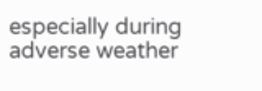especially during adverse weather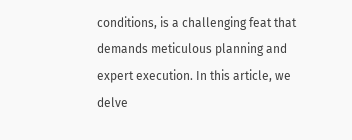conditions, is a challenging feat that demands meticulous planning and expert execution. In this article, we delve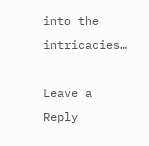into the intricacies…

Leave a Reply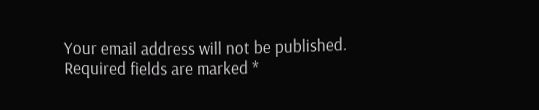Your email address will not be published. Required fields are marked *